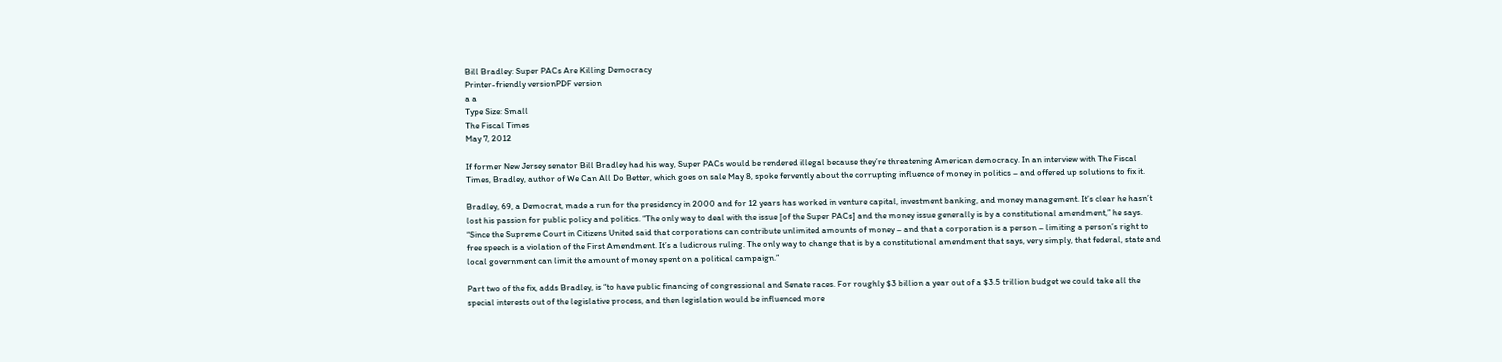Bill Bradley: Super PACs Are Killing Democracy
Printer-friendly versionPDF version
a a
Type Size: Small
The Fiscal Times
May 7, 2012

If former New Jersey senator Bill Bradley had his way, Super PACs would be rendered illegal because they’re threatening American democracy. In an interview with The Fiscal Times, Bradley, author of We Can All Do Better, which goes on sale May 8, spoke fervently about the corrupting influence of money in politics – and offered up solutions to fix it.

Bradley, 69, a Democrat, made a run for the presidency in 2000 and for 12 years has worked in venture capital, investment banking, and money management. It’s clear he hasn’t lost his passion for public policy and politics. “The only way to deal with the issue [of the Super PACs] and the money issue generally is by a constitutional amendment,” he says. “Since the Supreme Court in Citizens United said that corporations can contribute unlimited amounts of money – and that a corporation is a person – limiting a person’s right to free speech is a violation of the First Amendment. It’s a ludicrous ruling. The only way to change that is by a constitutional amendment that says, very simply, that federal, state and local government can limit the amount of money spent on a political campaign.”

Part two of the fix, adds Bradley, is “to have public financing of congressional and Senate races. For roughly $3 billion a year out of a $3.5 trillion budget we could take all the special interests out of the legislative process, and then legislation would be influenced more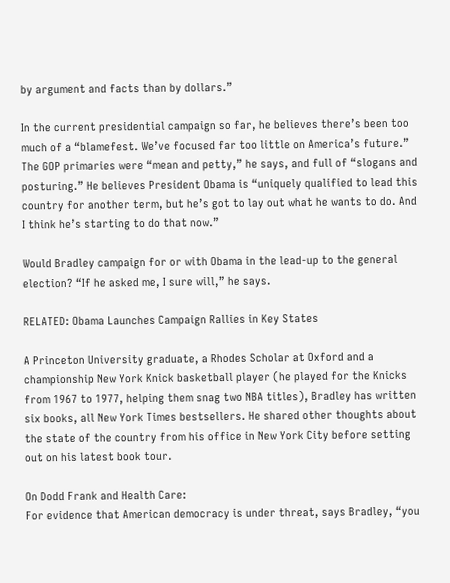by argument and facts than by dollars.”

In the current presidential campaign so far, he believes there’s been too much of a “blamefest. We’ve focused far too little on America’s future.” The GOP primaries were “mean and petty,” he says, and full of “slogans and posturing.” He believes President Obama is “uniquely qualified to lead this country for another term, but he’s got to lay out what he wants to do. And I think he’s starting to do that now.”

Would Bradley campaign for or with Obama in the lead-up to the general election? “If he asked me, I sure will,” he says.

RELATED: Obama Launches Campaign Rallies in Key States

A Princeton University graduate, a Rhodes Scholar at Oxford and a championship New York Knick basketball player (he played for the Knicks from 1967 to 1977, helping them snag two NBA titles), Bradley has written six books, all New York Times bestsellers. He shared other thoughts about the state of the country from his office in New York City before setting out on his latest book tour.

On Dodd Frank and Health Care:
For evidence that American democracy is under threat, says Bradley, “you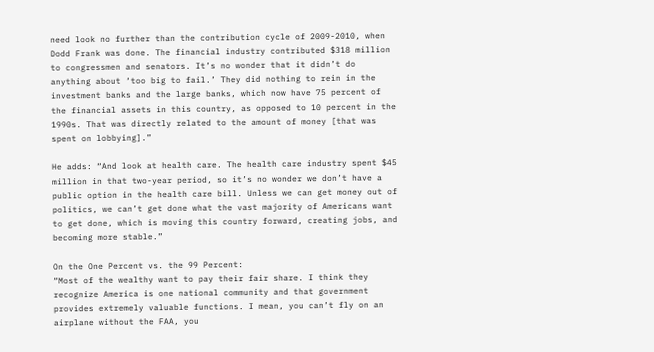need look no further than the contribution cycle of 2009-2010, when Dodd Frank was done. The financial industry contributed $318 million to congressmen and senators. It’s no wonder that it didn’t do anything about ‘too big to fail.’ They did nothing to rein in the investment banks and the large banks, which now have 75 percent of the financial assets in this country, as opposed to 10 percent in the 1990s. That was directly related to the amount of money [that was spent on lobbying].”

He adds: “And look at health care. The health care industry spent $45 million in that two-year period, so it’s no wonder we don’t have a public option in the health care bill. Unless we can get money out of politics, we can’t get done what the vast majority of Americans want to get done, which is moving this country forward, creating jobs, and becoming more stable.”

On the One Percent vs. the 99 Percent:
“Most of the wealthy want to pay their fair share. I think they recognize America is one national community and that government provides extremely valuable functions. I mean, you can’t fly on an airplane without the FAA, you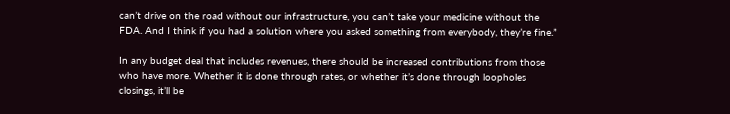can’t drive on the road without our infrastructure, you can’t take your medicine without the FDA. And I think if you had a solution where you asked something from everybody, they’re fine.”

In any budget deal that includes revenues, there should be increased contributions from those who have more. Whether it is done through rates, or whether it’s done through loopholes closings, it’ll be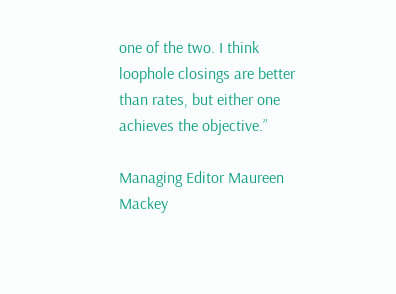one of the two. I think loophole closings are better than rates, but either one achieves the objective.”

Managing Editor Maureen Mackey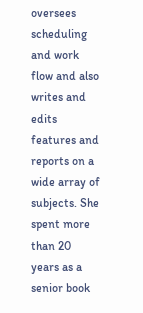oversees scheduling and work flow and also writes and edits features and reports on a wide array of subjects. She spent more than 20 years as a senior book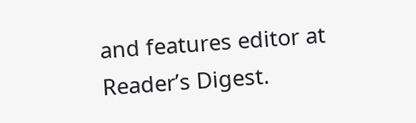and features editor at Reader’s Digest.